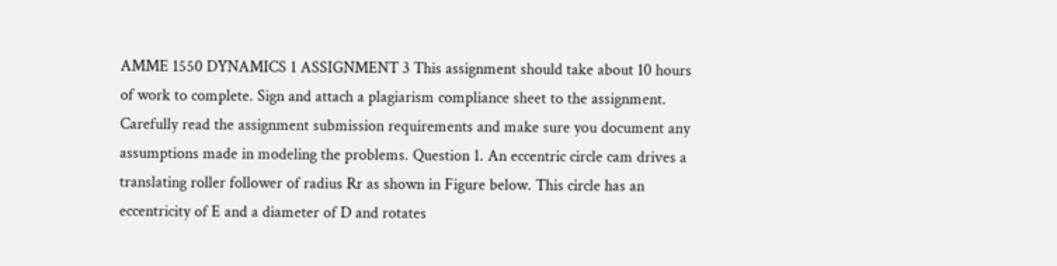AMME 1550 DYNAMICS 1 ASSIGNMENT 3 This assignment should take about 10 hours of work to complete. Sign and attach a plagiarism compliance sheet to the assignment. Carefully read the assignment submission requirements and make sure you document any assumptions made in modeling the problems. Question 1. An eccentric circle cam drives a translating roller follower of radius Rr as shown in Figure below. This circle has an eccentricity of E and a diameter of D and rotates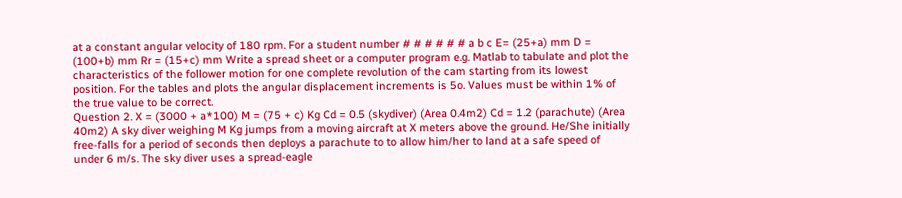at a constant angular velocity of 180 rpm. For a student number # # # # # # a b c E= (25+a) mm D = (100+b) mm Rr = (15+c) mm Write a spread sheet or a computer program e.g. Matlab to tabulate and plot the characteristics of the follower motion for one complete revolution of the cam starting from its lowest position. For the tables and plots the angular displacement increments is 5o. Values must be within 1% of the true value to be correct.
Question 2. X = (3000 + a*100) M = (75 + c) Kg Cd = 0.5 (skydiver) (Area 0.4m2) Cd = 1.2 (parachute) (Area 40m2) A sky diver weighing M Kg jumps from a moving aircraft at X meters above the ground. He/She initially free-falls for a period of seconds then deploys a parachute to to allow him/her to land at a safe speed of under 6 m/s. The sky diver uses a spread-eagle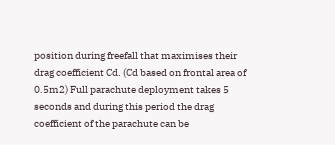position during freefall that maximises their drag coefficient Cd. (Cd based on frontal area of 0.5m2) Full parachute deployment takes 5 seconds and during this period the drag coefficient of the parachute can be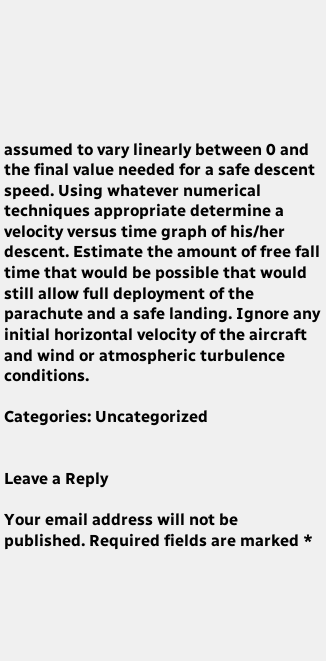assumed to vary linearly between 0 and the final value needed for a safe descent speed. Using whatever numerical techniques appropriate determine a velocity versus time graph of his/her descent. Estimate the amount of free fall time that would be possible that would still allow full deployment of the parachute and a safe landing. Ignore any initial horizontal velocity of the aircraft and wind or atmospheric turbulence conditions.

Categories: Uncategorized


Leave a Reply

Your email address will not be published. Required fields are marked *